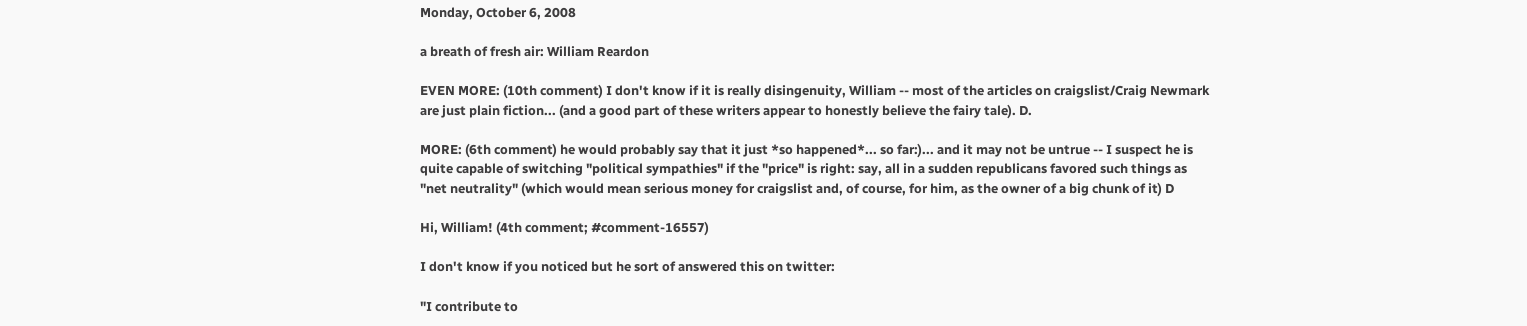Monday, October 6, 2008

a breath of fresh air: William Reardon

EVEN MORE: (10th comment) I don't know if it is really disingenuity, William -- most of the articles on craigslist/Craig Newmark are just plain fiction... (and a good part of these writers appear to honestly believe the fairy tale). D.

MORE: (6th comment) he would probably say that it just *so happened*... so far:)... and it may not be untrue -- I suspect he is quite capable of switching "political sympathies" if the "price" is right: say, all in a sudden republicans favored such things as "net neutrality" (which would mean serious money for craigslist and, of course, for him, as the owner of a big chunk of it) D

Hi, William! (4th comment; #comment-16557)

I don't know if you noticed but he sort of answered this on twitter:

"I contribute to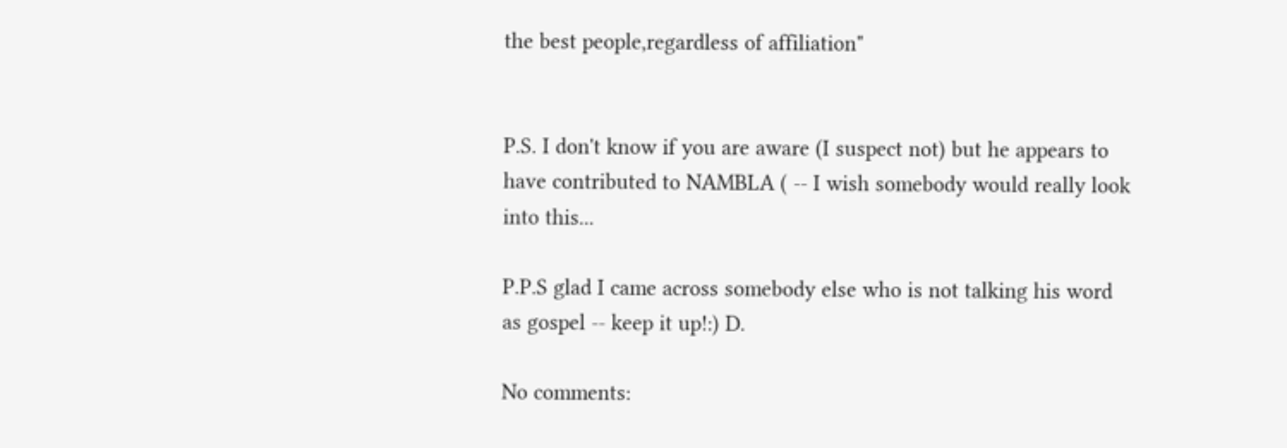the best people,regardless of affiliation"


P.S. I don't know if you are aware (I suspect not) but he appears to have contributed to NAMBLA ( -- I wish somebody would really look into this...

P.P.S glad I came across somebody else who is not talking his word as gospel -- keep it up!:) D.

No comments: